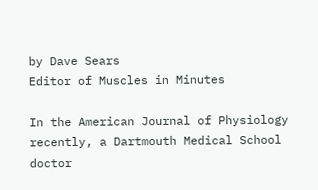by Dave Sears
Editor of Muscles in Minutes

In the American Journal of Physiology recently, a Dartmouth Medical School doctor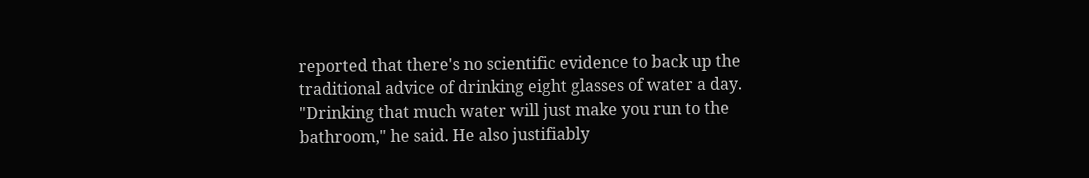reported that there's no scientific evidence to back up the traditional advice of drinking eight glasses of water a day. "Drinking that much water will just make you run to the bathroom," he said. He also justifiably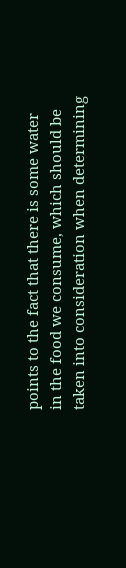points to the fact that there is some water in the food we consume, which should be taken into consideration when determining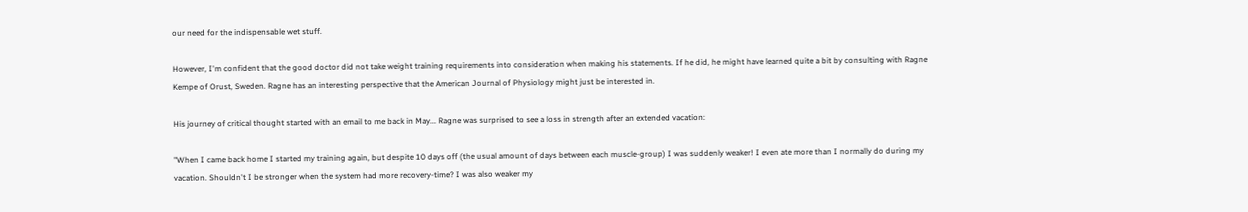our need for the indispensable wet stuff.

However, I'm confident that the good doctor did not take weight training requirements into consideration when making his statements. If he did, he might have learned quite a bit by consulting with Ragne Kempe of Orust, Sweden. Ragne has an interesting perspective that the American Journal of Physiology might just be interested in.

His journey of critical thought started with an email to me back in May... Ragne was surprised to see a loss in strength after an extended vacation:

"When I came back home I started my training again, but despite 10 days off (the usual amount of days between each muscle-group) I was suddenly weaker! I even ate more than I normally do during my vacation. Shouldn't I be stronger when the system had more recovery-time? I was also weaker my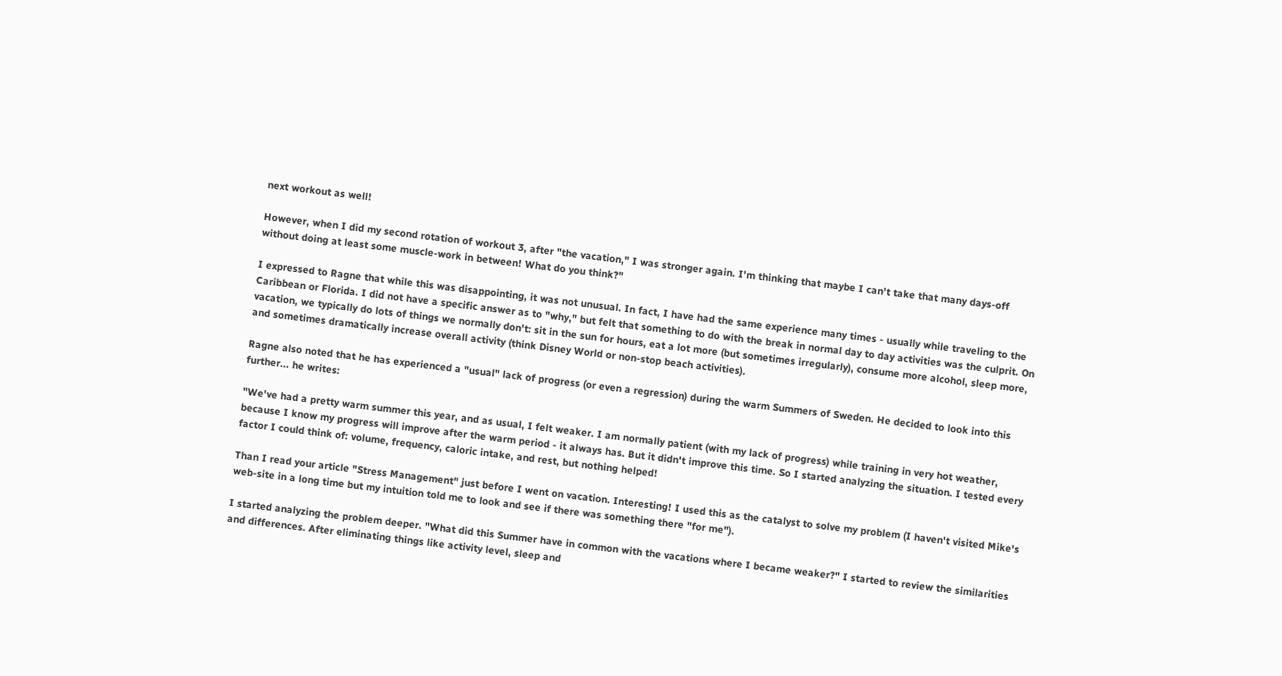next workout as well!

However, when I did my second rotation of workout 3, after "the vacation," I was stronger again. I'm thinking that maybe I can't take that many days-off without doing at least some muscle-work in between! What do you think?"

I expressed to Ragne that while this was disappointing, it was not unusual. In fact, I have had the same experience many times - usually while traveling to the Caribbean or Florida. I did not have a specific answer as to "why," but felt that something to do with the break in normal day to day activities was the culprit. On vacation, we typically do lots of things we normally don't: sit in the sun for hours, eat a lot more (but sometimes irregularly), consume more alcohol, sleep more, and sometimes dramatically increase overall activity (think Disney World or non-stop beach activities).

Ragne also noted that he has experienced a "usual" lack of progress (or even a regression) during the warm Summers of Sweden. He decided to look into this further... he writes:

"We've had a pretty warm summer this year, and as usual, I felt weaker. I am normally patient (with my lack of progress) while training in very hot weather, because I know my progress will improve after the warm period - it always has. But it didn't improve this time. So I started analyzing the situation. I tested every factor I could think of: volume, frequency, caloric intake, and rest, but nothing helped!

Than I read your article "Stress Management" just before I went on vacation. Interesting! I used this as the catalyst to solve my problem (I haven't visited Mike's web-site in a long time but my intuition told me to look and see if there was something there "for me").

I started analyzing the problem deeper. "What did this Summer have in common with the vacations where I became weaker?" I started to review the similarities and differences. After eliminating things like activity level, sleep and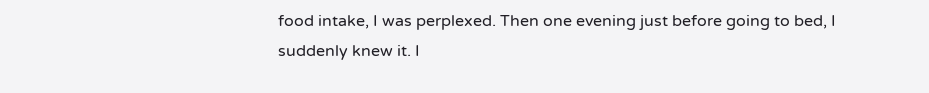food intake, I was perplexed. Then one evening just before going to bed, I suddenly knew it. I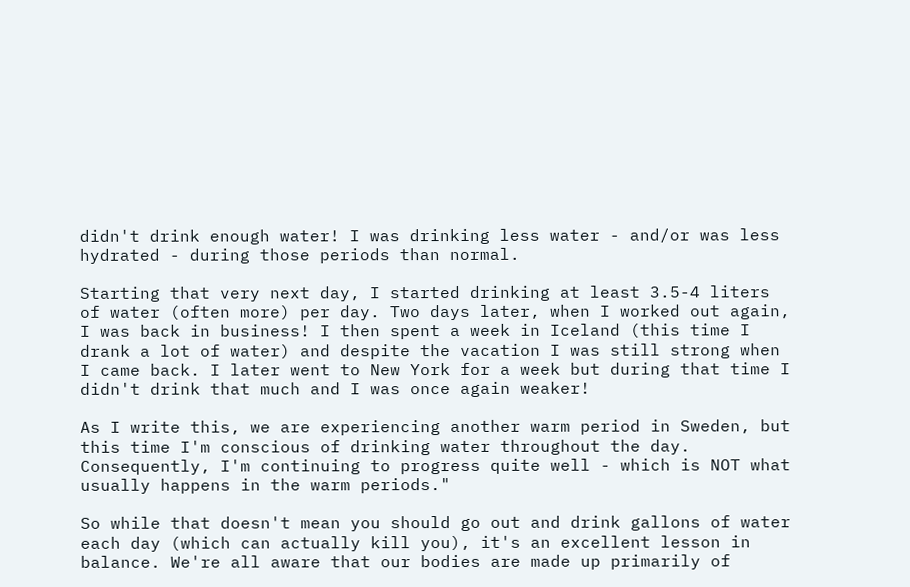didn't drink enough water! I was drinking less water - and/or was less hydrated - during those periods than normal.

Starting that very next day, I started drinking at least 3.5-4 liters of water (often more) per day. Two days later, when I worked out again, I was back in business! I then spent a week in Iceland (this time I drank a lot of water) and despite the vacation I was still strong when I came back. I later went to New York for a week but during that time I didn't drink that much and I was once again weaker!

As I write this, we are experiencing another warm period in Sweden, but this time I'm conscious of drinking water throughout the day. Consequently, I'm continuing to progress quite well - which is NOT what usually happens in the warm periods."

So while that doesn't mean you should go out and drink gallons of water each day (which can actually kill you), it's an excellent lesson in balance. We're all aware that our bodies are made up primarily of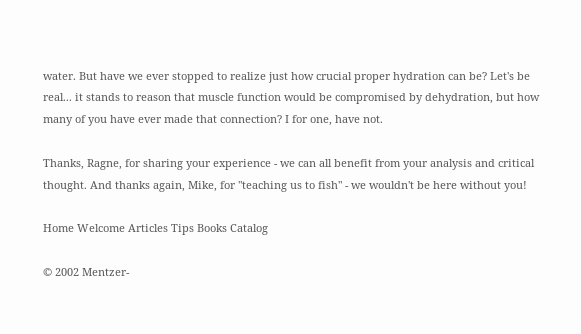water. But have we ever stopped to realize just how crucial proper hydration can be? Let's be real... it stands to reason that muscle function would be compromised by dehydration, but how many of you have ever made that connection? I for one, have not.

Thanks, Ragne, for sharing your experience - we can all benefit from your analysis and critical thought. And thanks again, Mike, for "teaching us to fish" - we wouldn't be here without you!

Home Welcome Articles Tips Books Catalog

© 2002 Mentzer-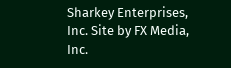Sharkey Enterprises, Inc. Site by FX Media, Inc.